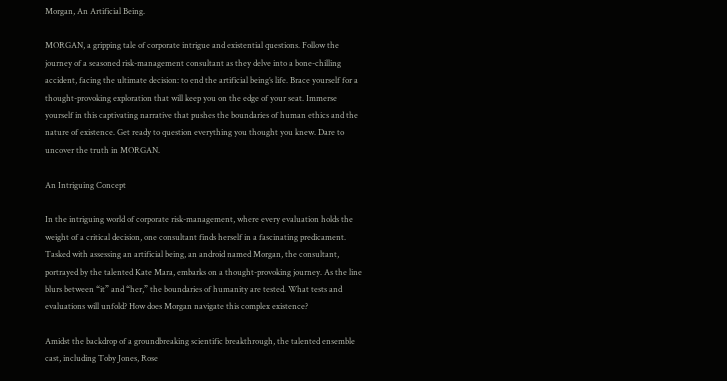Morgan, An Artificial Being.

MORGAN, a gripping tale of corporate intrigue and existential questions. Follow the journey of a seasoned risk-management consultant as they delve into a bone-chilling accident, facing the ultimate decision: to end the artificial being’s life. Brace yourself for a thought-provoking exploration that will keep you on the edge of your seat. Immerse yourself in this captivating narrative that pushes the boundaries of human ethics and the nature of existence. Get ready to question everything you thought you knew. Dare to uncover the truth in MORGAN.

An Intriguing Concept

In the intriguing world of corporate risk-management, where every evaluation holds the weight of a critical decision, one consultant finds herself in a fascinating predicament. Tasked with assessing an artificial being, an android named Morgan, the consultant, portrayed by the talented Kate Mara, embarks on a thought-provoking journey. As the line blurs between “it” and “her,” the boundaries of humanity are tested. What tests and evaluations will unfold? How does Morgan navigate this complex existence?

Amidst the backdrop of a groundbreaking scientific breakthrough, the talented ensemble cast, including Toby Jones, Rose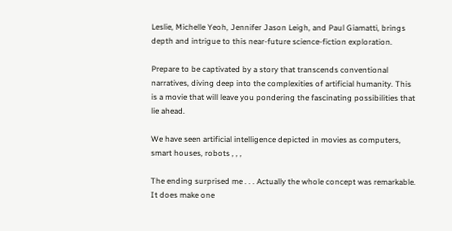Leslie, Michelle Yeoh, Jennifer Jason Leigh, and Paul Giamatti, brings depth and intrigue to this near-future science-fiction exploration.

Prepare to be captivated by a story that transcends conventional narratives, diving deep into the complexities of artificial humanity. This is a movie that will leave you pondering the fascinating possibilities that lie ahead.

We have seen artificial intelligence depicted in movies as computers, smart houses, robots , , ,

The ending surprised me . . . Actually the whole concept was remarkable. It does make one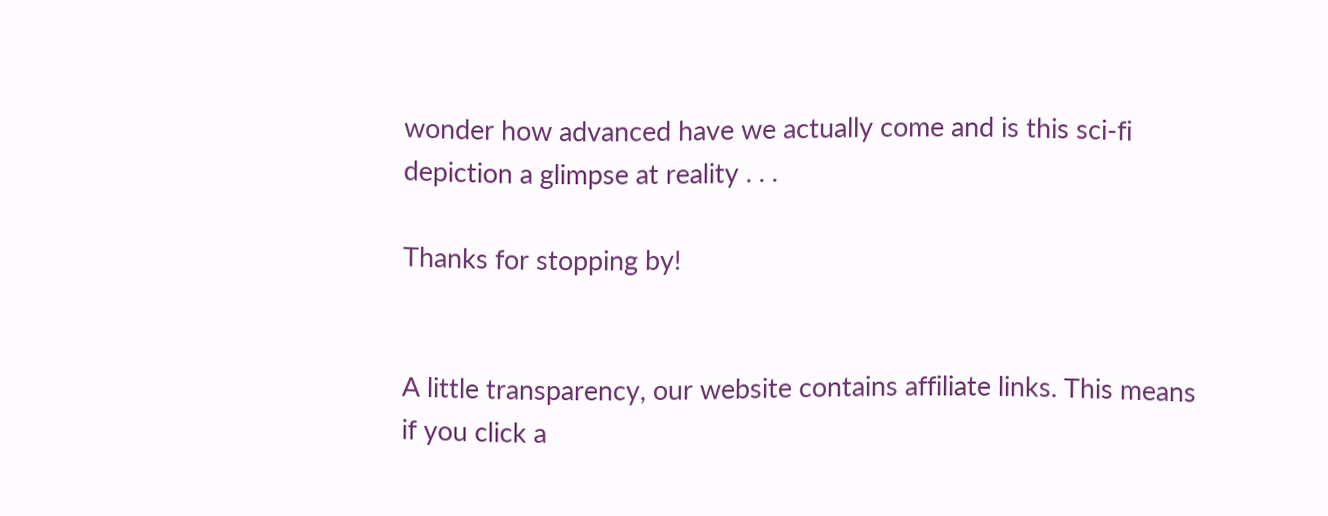wonder how advanced have we actually come and is this sci-fi depiction a glimpse at reality . . .

Thanks for stopping by!


A little transparency, our website contains affiliate links. This means if you click a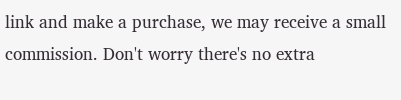link and make a purchase, we may receive a small commission. Don't worry there's no extra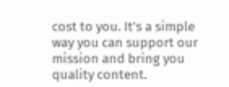cost to you. It's a simple way you can support our mission and bring you quality content.